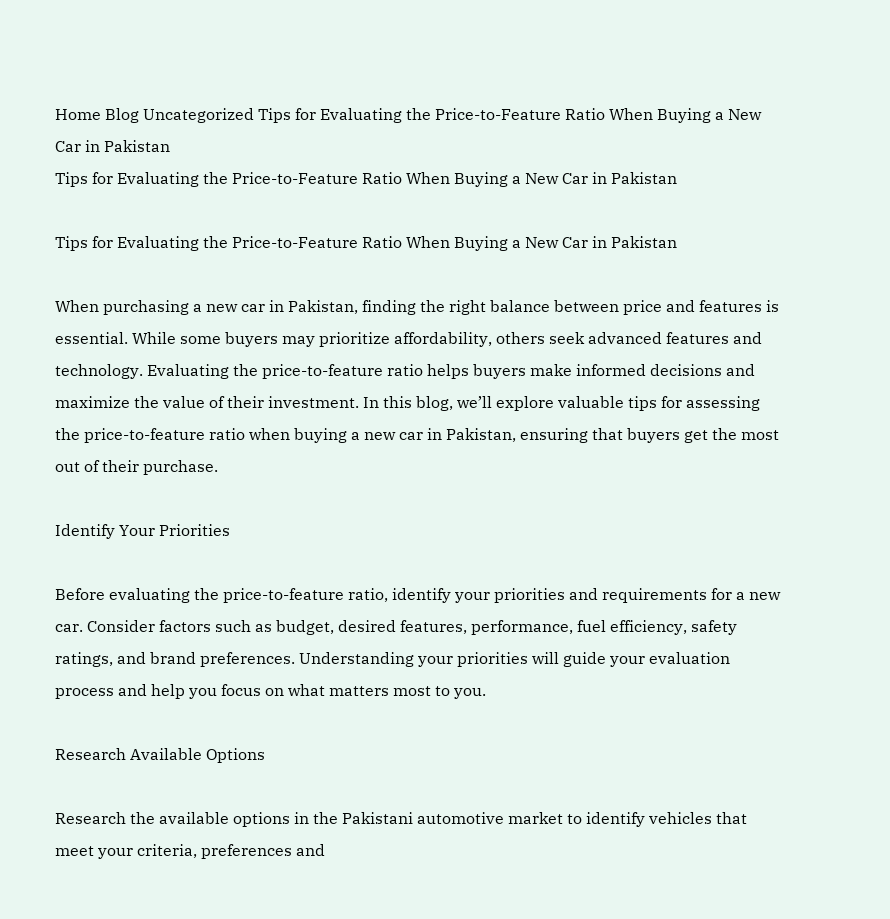Home Blog Uncategorized Tips for Evaluating the Price-to-Feature Ratio When Buying a New Car in Pakistan
Tips for Evaluating the Price-to-Feature Ratio When Buying a New Car in Pakistan

Tips for Evaluating the Price-to-Feature Ratio When Buying a New Car in Pakistan

When purchasing a new car in Pakistan, finding the right balance between price and features is essential. While some buyers may prioritize affordability, others seek advanced features and technology. Evaluating the price-to-feature ratio helps buyers make informed decisions and maximize the value of their investment. In this blog, we’ll explore valuable tips for assessing the price-to-feature ratio when buying a new car in Pakistan, ensuring that buyers get the most out of their purchase.

Identify Your Priorities

Before evaluating the price-to-feature ratio, identify your priorities and requirements for a new car. Consider factors such as budget, desired features, performance, fuel efficiency, safety ratings, and brand preferences. Understanding your priorities will guide your evaluation process and help you focus on what matters most to you.

Research Available Options

Research the available options in the Pakistani automotive market to identify vehicles that meet your criteria, preferences and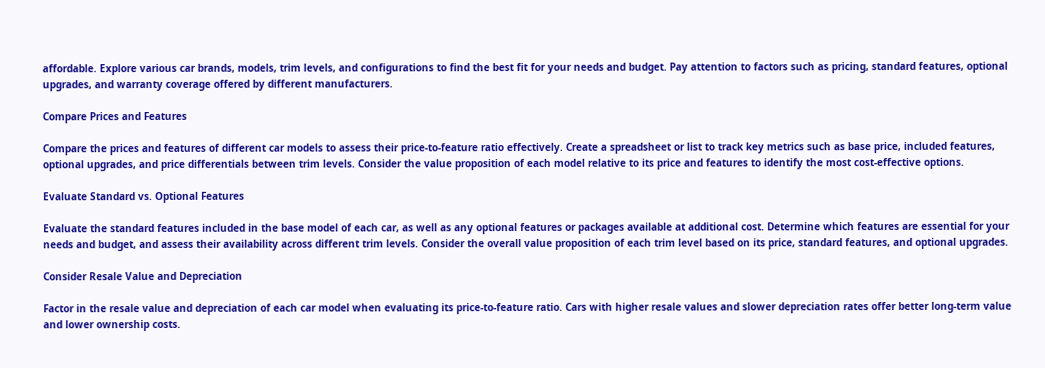affordable. Explore various car brands, models, trim levels, and configurations to find the best fit for your needs and budget. Pay attention to factors such as pricing, standard features, optional upgrades, and warranty coverage offered by different manufacturers.

Compare Prices and Features

Compare the prices and features of different car models to assess their price-to-feature ratio effectively. Create a spreadsheet or list to track key metrics such as base price, included features, optional upgrades, and price differentials between trim levels. Consider the value proposition of each model relative to its price and features to identify the most cost-effective options.

Evaluate Standard vs. Optional Features

Evaluate the standard features included in the base model of each car, as well as any optional features or packages available at additional cost. Determine which features are essential for your needs and budget, and assess their availability across different trim levels. Consider the overall value proposition of each trim level based on its price, standard features, and optional upgrades.

Consider Resale Value and Depreciation

Factor in the resale value and depreciation of each car model when evaluating its price-to-feature ratio. Cars with higher resale values and slower depreciation rates offer better long-term value and lower ownership costs.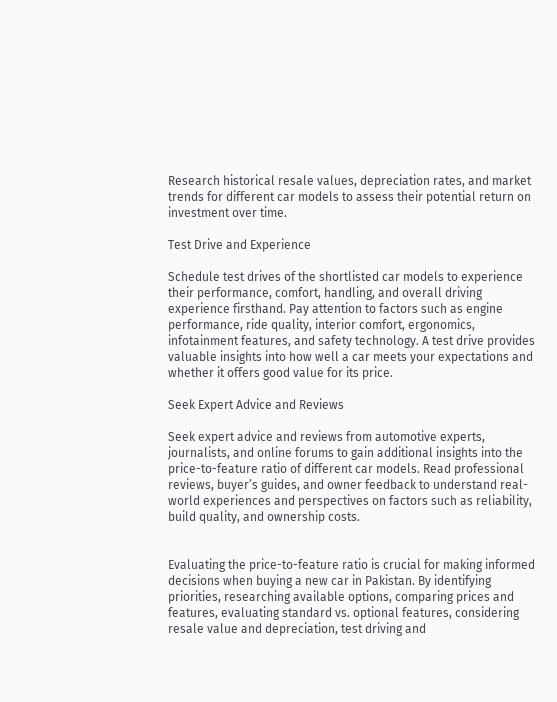Research historical resale values, depreciation rates, and market trends for different car models to assess their potential return on investment over time.

Test Drive and Experience

Schedule test drives of the shortlisted car models to experience their performance, comfort, handling, and overall driving experience firsthand. Pay attention to factors such as engine performance, ride quality, interior comfort, ergonomics, infotainment features, and safety technology. A test drive provides valuable insights into how well a car meets your expectations and whether it offers good value for its price.

Seek Expert Advice and Reviews

Seek expert advice and reviews from automotive experts, journalists, and online forums to gain additional insights into the price-to-feature ratio of different car models. Read professional reviews, buyer’s guides, and owner feedback to understand real-world experiences and perspectives on factors such as reliability, build quality, and ownership costs.


Evaluating the price-to-feature ratio is crucial for making informed decisions when buying a new car in Pakistan. By identifying priorities, researching available options, comparing prices and features, evaluating standard vs. optional features, considering resale value and depreciation, test driving and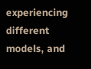experiencing different models, and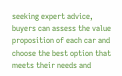seeking expert advice, buyers can assess the value proposition of each car and choose the best option that meets their needs and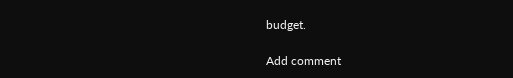budget.

Add comment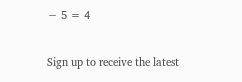− 5 = 4

Sign up to receive the latest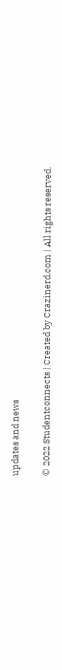updates and news

© 2022 Studentconnects | Created by Crazinerd.com | All rights reserved.